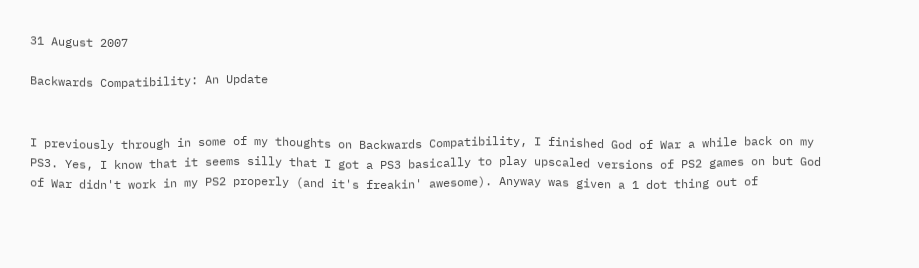31 August 2007

Backwards Compatibility: An Update


I previously through in some of my thoughts on Backwards Compatibility, I finished God of War a while back on my PS3. Yes, I know that it seems silly that I got a PS3 basically to play upscaled versions of PS2 games on but God of War didn't work in my PS2 properly (and it's freakin' awesome). Anyway was given a 1 dot thing out of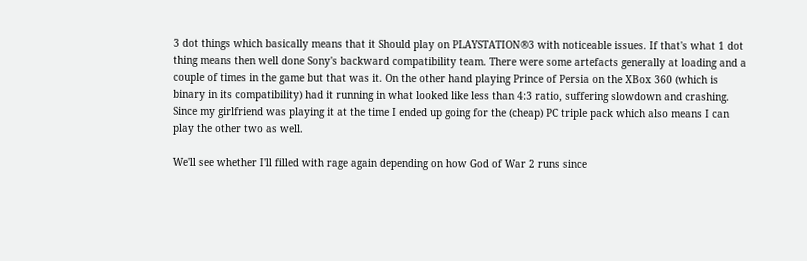3 dot things which basically means that it Should play on PLAYSTATION®3 with noticeable issues. If that's what 1 dot thing means then well done Sony's backward compatibility team. There were some artefacts generally at loading and a couple of times in the game but that was it. On the other hand playing Prince of Persia on the XBox 360 (which is binary in its compatibility) had it running in what looked like less than 4:3 ratio, suffering slowdown and crashing. Since my girlfriend was playing it at the time I ended up going for the (cheap) PC triple pack which also means I can play the other two as well.

We'll see whether I'll filled with rage again depending on how God of War 2 runs since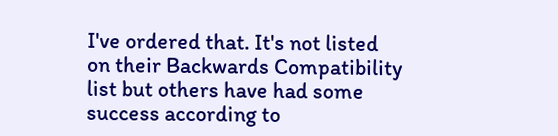I've ordered that. It's not listed on their Backwards Compatibility list but others have had some success according to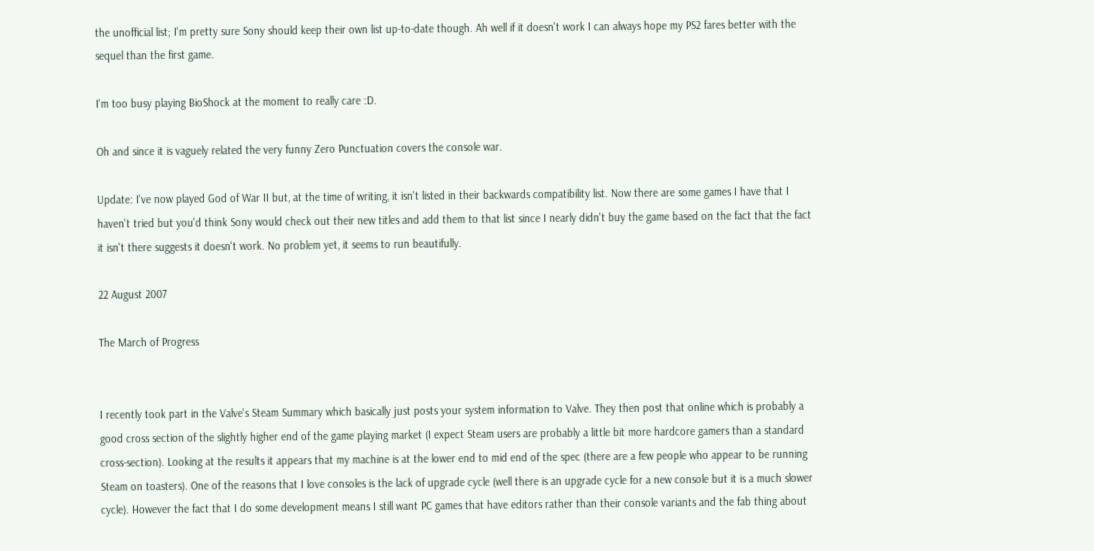the unofficial list; I'm pretty sure Sony should keep their own list up-to-date though. Ah well if it doesn't work I can always hope my PS2 fares better with the sequel than the first game.

I'm too busy playing BioShock at the moment to really care :D.

Oh and since it is vaguely related the very funny Zero Punctuation covers the console war.

Update: I've now played God of War II but, at the time of writing, it isn't listed in their backwards compatibility list. Now there are some games I have that I haven't tried but you'd think Sony would check out their new titles and add them to that list since I nearly didn't buy the game based on the fact that the fact it isn't there suggests it doesn't work. No problem yet, it seems to run beautifully.

22 August 2007

The March of Progress


I recently took part in the Valve's Steam Summary which basically just posts your system information to Valve. They then post that online which is probably a good cross section of the slightly higher end of the game playing market (I expect Steam users are probably a little bit more hardcore gamers than a standard cross-section). Looking at the results it appears that my machine is at the lower end to mid end of the spec (there are a few people who appear to be running Steam on toasters). One of the reasons that I love consoles is the lack of upgrade cycle (well there is an upgrade cycle for a new console but it is a much slower cycle). However the fact that I do some development means I still want PC games that have editors rather than their console variants and the fab thing about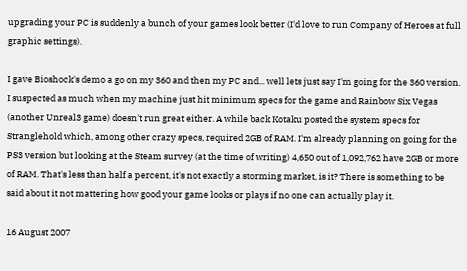upgrading your PC is suddenly a bunch of your games look better (I'd love to run Company of Heroes at full graphic settings).

I gave Bioshock's demo a go on my 360 and then my PC and... well lets just say I'm going for the 360 version. I suspected as much when my machine just hit minimum specs for the game and Rainbow Six Vegas (another Unreal3 game) doesn't run great either. A while back Kotaku posted the system specs for Stranglehold which, among other crazy specs, required 2GB of RAM. I'm already planning on going for the PS3 version but looking at the Steam survey (at the time of writing) 4,650 out of 1,092,762 have 2GB or more of RAM. That's less than half a percent, it's not exactly a storming market, is it? There is something to be said about it not mattering how good your game looks or plays if no one can actually play it.

16 August 2007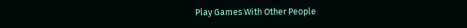Play Games With Other People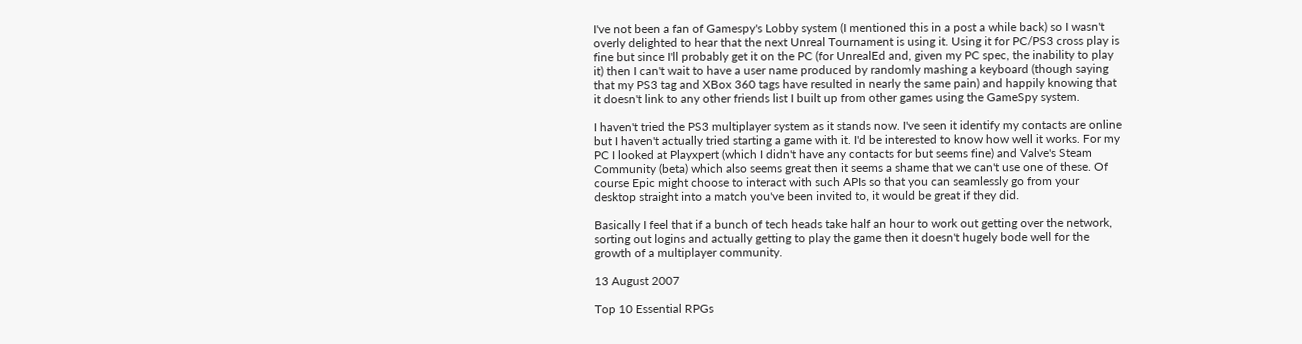I've not been a fan of Gamespy's Lobby system (I mentioned this in a post a while back) so I wasn't overly delighted to hear that the next Unreal Tournament is using it. Using it for PC/PS3 cross play is fine but since I'll probably get it on the PC (for UnrealEd and, given my PC spec, the inability to play it) then I can't wait to have a user name produced by randomly mashing a keyboard (though saying that my PS3 tag and XBox 360 tags have resulted in nearly the same pain) and happily knowing that it doesn't link to any other friends list I built up from other games using the GameSpy system.

I haven't tried the PS3 multiplayer system as it stands now. I've seen it identify my contacts are online but I haven't actually tried starting a game with it. I'd be interested to know how well it works. For my PC I looked at Playxpert (which I didn't have any contacts for but seems fine) and Valve's Steam Community (beta) which also seems great then it seems a shame that we can't use one of these. Of course Epic might choose to interact with such APIs so that you can seamlessly go from your desktop straight into a match you've been invited to, it would be great if they did.

Basically I feel that if a bunch of tech heads take half an hour to work out getting over the network, sorting out logins and actually getting to play the game then it doesn't hugely bode well for the growth of a multiplayer community.

13 August 2007

Top 10 Essential RPGs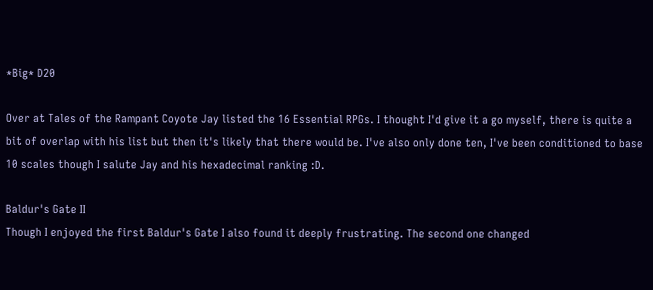*Big* D20

Over at Tales of the Rampant Coyote Jay listed the 16 Essential RPGs. I thought I'd give it a go myself, there is quite a bit of overlap with his list but then it's likely that there would be. I've also only done ten, I've been conditioned to base 10 scales though I salute Jay and his hexadecimal ranking :D.

Baldur's Gate II
Though I enjoyed the first Baldur's Gate I also found it deeply frustrating. The second one changed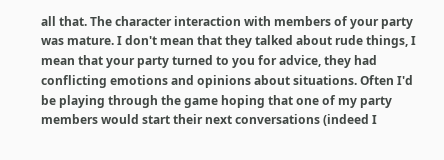all that. The character interaction with members of your party was mature. I don't mean that they talked about rude things, I mean that your party turned to you for advice, they had conflicting emotions and opinions about situations. Often I'd be playing through the game hoping that one of my party members would start their next conversations (indeed I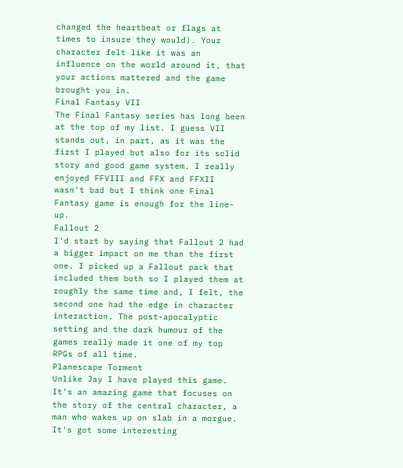changed the heartbeat or flags at times to insure they would). Your character felt like it was an influence on the world around it, that your actions mattered and the game brought you in.
Final Fantasy VII
The Final Fantasy series has long been at the top of my list. I guess VII stands out, in part, as it was the first I played but also for its solid story and good game system. I really enjoyed FFVIII and FFX and FFXII wasn't bad but I think one Final Fantasy game is enough for the line-up.
Fallout 2
I'd start by saying that Fallout 2 had a bigger impact on me than the first one. I picked up a Fallout pack that included them both so I played them at roughly the same time and, I felt, the second one had the edge in character interaction. The post-apocalyptic setting and the dark humour of the games really made it one of my top RPGs of all time.
Planescape Torment
Unlike Jay I have played this game. It's an amazing game that focuses on the story of the central character, a man who wakes up on slab in a morgue. It's got some interesting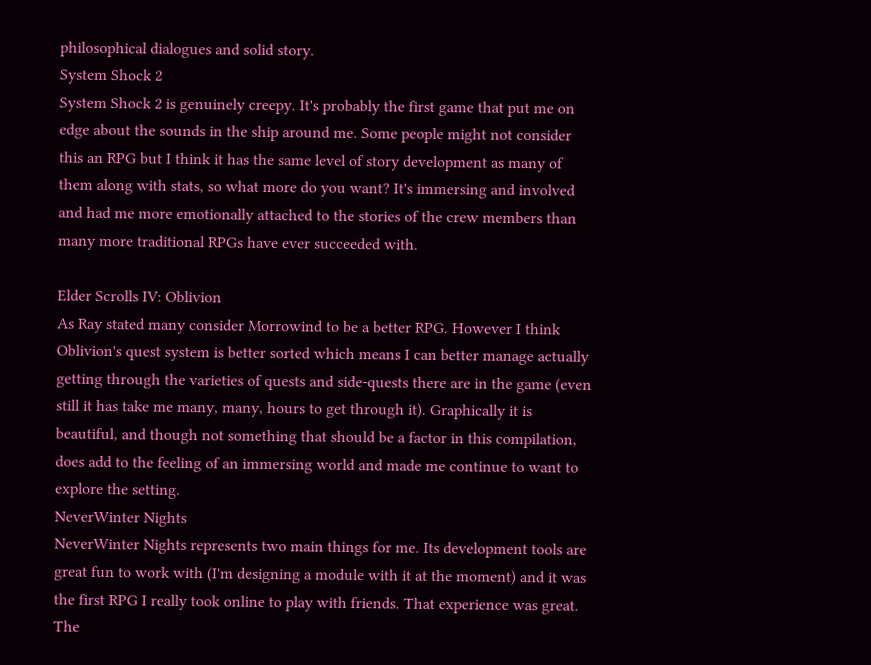philosophical dialogues and solid story.
System Shock 2
System Shock 2 is genuinely creepy. It's probably the first game that put me on edge about the sounds in the ship around me. Some people might not consider this an RPG but I think it has the same level of story development as many of them along with stats, so what more do you want? It's immersing and involved and had me more emotionally attached to the stories of the crew members than many more traditional RPGs have ever succeeded with.

Elder Scrolls IV: Oblivion
As Ray stated many consider Morrowind to be a better RPG. However I think Oblivion's quest system is better sorted which means I can better manage actually getting through the varieties of quests and side-quests there are in the game (even still it has take me many, many, hours to get through it). Graphically it is beautiful, and though not something that should be a factor in this compilation, does add to the feeling of an immersing world and made me continue to want to explore the setting.
NeverWinter Nights
NeverWinter Nights represents two main things for me. Its development tools are great fun to work with (I'm designing a module with it at the moment) and it was the first RPG I really took online to play with friends. That experience was great. The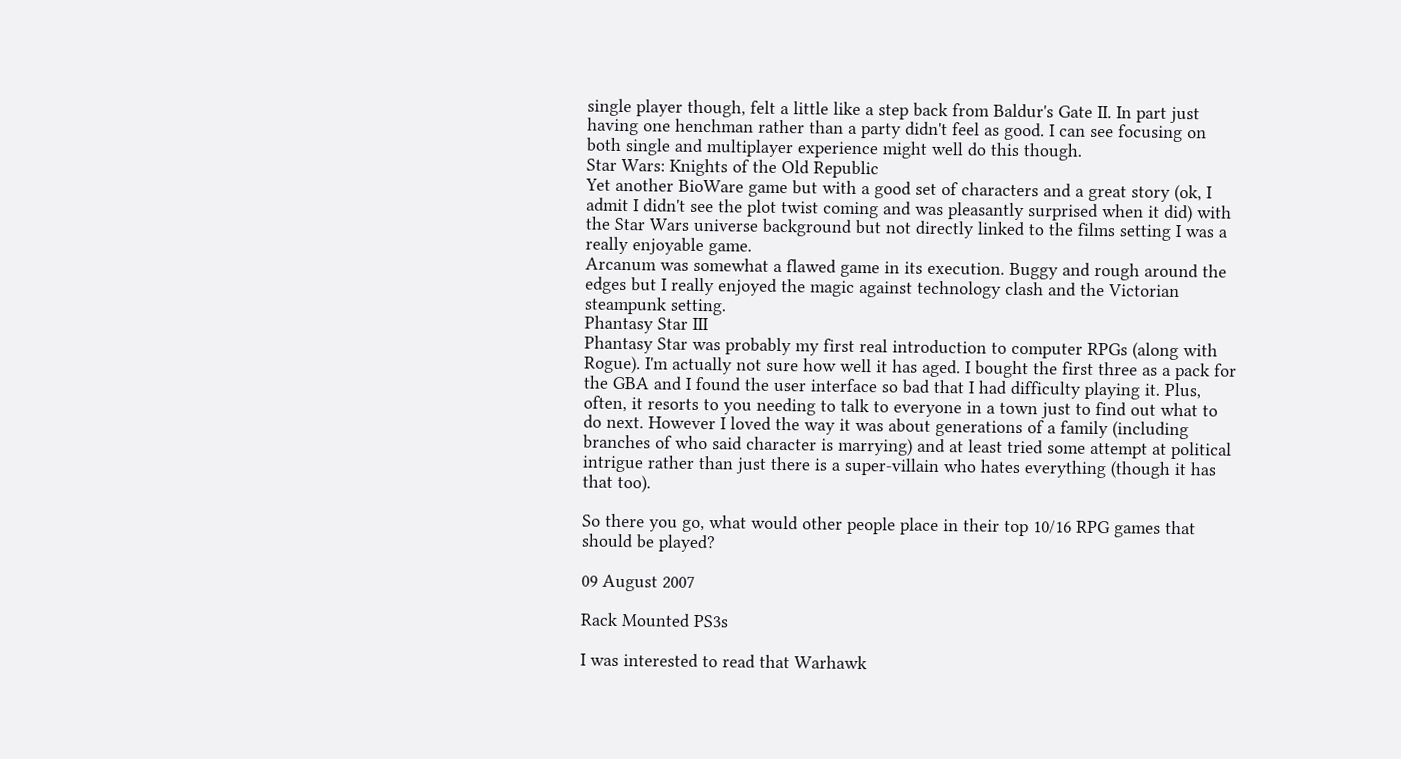single player though, felt a little like a step back from Baldur's Gate II. In part just having one henchman rather than a party didn't feel as good. I can see focusing on both single and multiplayer experience might well do this though.
Star Wars: Knights of the Old Republic
Yet another BioWare game but with a good set of characters and a great story (ok, I admit I didn't see the plot twist coming and was pleasantly surprised when it did) with the Star Wars universe background but not directly linked to the films setting I was a really enjoyable game.
Arcanum was somewhat a flawed game in its execution. Buggy and rough around the edges but I really enjoyed the magic against technology clash and the Victorian steampunk setting.
Phantasy Star III
Phantasy Star was probably my first real introduction to computer RPGs (along with Rogue). I'm actually not sure how well it has aged. I bought the first three as a pack for the GBA and I found the user interface so bad that I had difficulty playing it. Plus, often, it resorts to you needing to talk to everyone in a town just to find out what to do next. However I loved the way it was about generations of a family (including branches of who said character is marrying) and at least tried some attempt at political intrigue rather than just there is a super-villain who hates everything (though it has that too).

So there you go, what would other people place in their top 10/16 RPG games that should be played?

09 August 2007

Rack Mounted PS3s

I was interested to read that Warhawk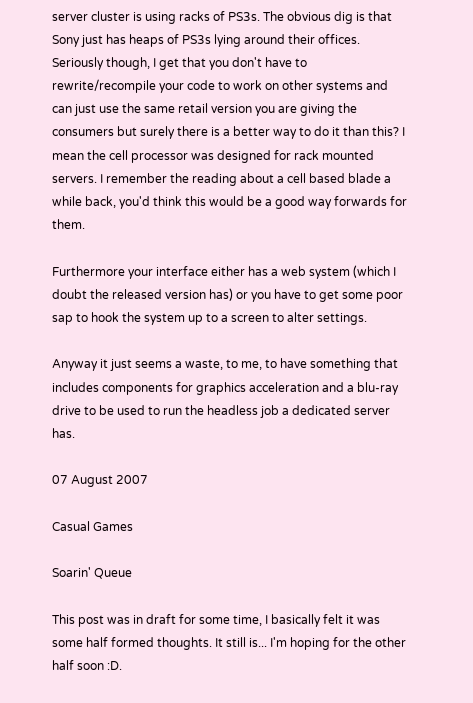server cluster is using racks of PS3s. The obvious dig is that Sony just has heaps of PS3s lying around their offices. Seriously though, I get that you don't have to rewrite/recompile your code to work on other systems and can just use the same retail version you are giving the consumers but surely there is a better way to do it than this? I mean the cell processor was designed for rack mounted servers. I remember the reading about a cell based blade a while back, you'd think this would be a good way forwards for them.

Furthermore your interface either has a web system (which I doubt the released version has) or you have to get some poor sap to hook the system up to a screen to alter settings.

Anyway it just seems a waste, to me, to have something that includes components for graphics acceleration and a blu-ray drive to be used to run the headless job a dedicated server has.

07 August 2007

Casual Games

Soarin' Queue

This post was in draft for some time, I basically felt it was some half formed thoughts. It still is... I'm hoping for the other half soon :D.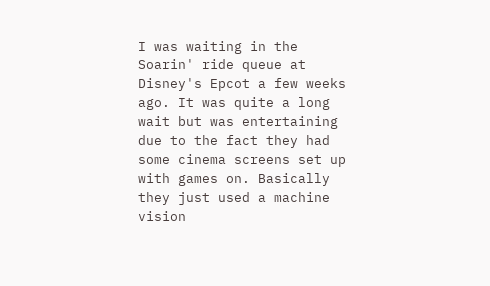I was waiting in the Soarin' ride queue at Disney's Epcot a few weeks ago. It was quite a long wait but was entertaining due to the fact they had some cinema screens set up with games on. Basically they just used a machine vision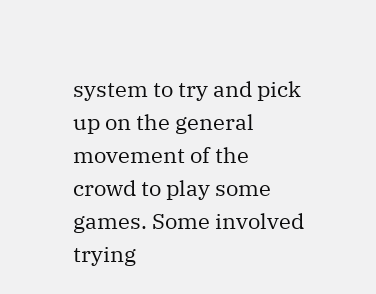system to try and pick up on the general movement of the crowd to play some games. Some involved trying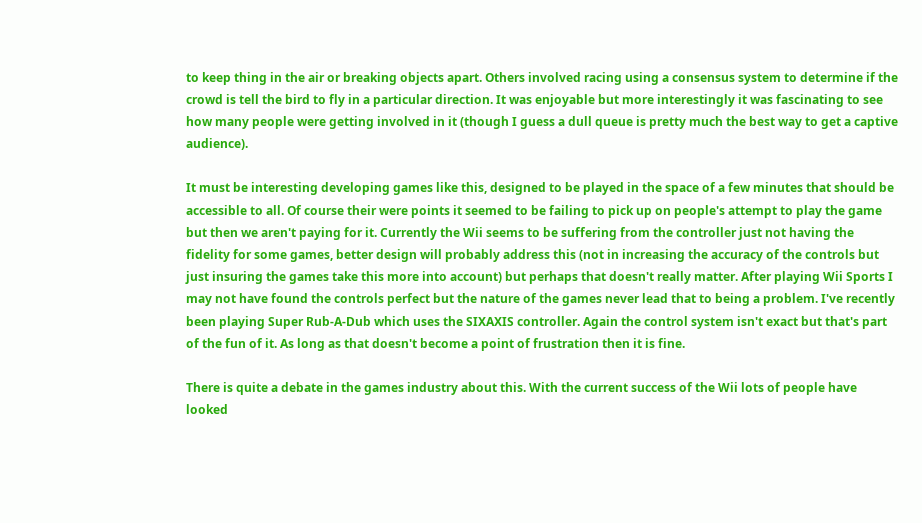to keep thing in the air or breaking objects apart. Others involved racing using a consensus system to determine if the crowd is tell the bird to fly in a particular direction. It was enjoyable but more interestingly it was fascinating to see how many people were getting involved in it (though I guess a dull queue is pretty much the best way to get a captive audience).

It must be interesting developing games like this, designed to be played in the space of a few minutes that should be accessible to all. Of course their were points it seemed to be failing to pick up on people's attempt to play the game but then we aren't paying for it. Currently the Wii seems to be suffering from the controller just not having the fidelity for some games, better design will probably address this (not in increasing the accuracy of the controls but just insuring the games take this more into account) but perhaps that doesn't really matter. After playing Wii Sports I may not have found the controls perfect but the nature of the games never lead that to being a problem. I've recently been playing Super Rub-A-Dub which uses the SIXAXIS controller. Again the control system isn't exact but that's part of the fun of it. As long as that doesn't become a point of frustration then it is fine.

There is quite a debate in the games industry about this. With the current success of the Wii lots of people have looked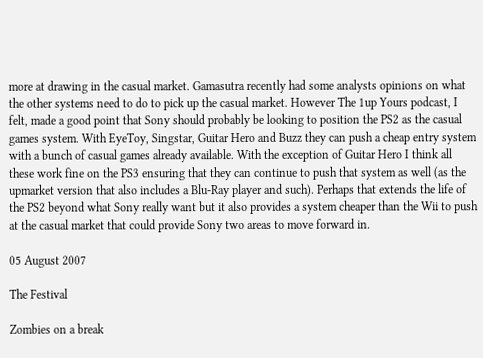more at drawing in the casual market. Gamasutra recently had some analysts opinions on what the other systems need to do to pick up the casual market. However The 1up Yours podcast, I felt, made a good point that Sony should probably be looking to position the PS2 as the casual games system. With EyeToy, Singstar, Guitar Hero and Buzz they can push a cheap entry system with a bunch of casual games already available. With the exception of Guitar Hero I think all these work fine on the PS3 ensuring that they can continue to push that system as well (as the upmarket version that also includes a Blu-Ray player and such). Perhaps that extends the life of the PS2 beyond what Sony really want but it also provides a system cheaper than the Wii to push at the casual market that could provide Sony two areas to move forward in.

05 August 2007

The Festival

Zombies on a break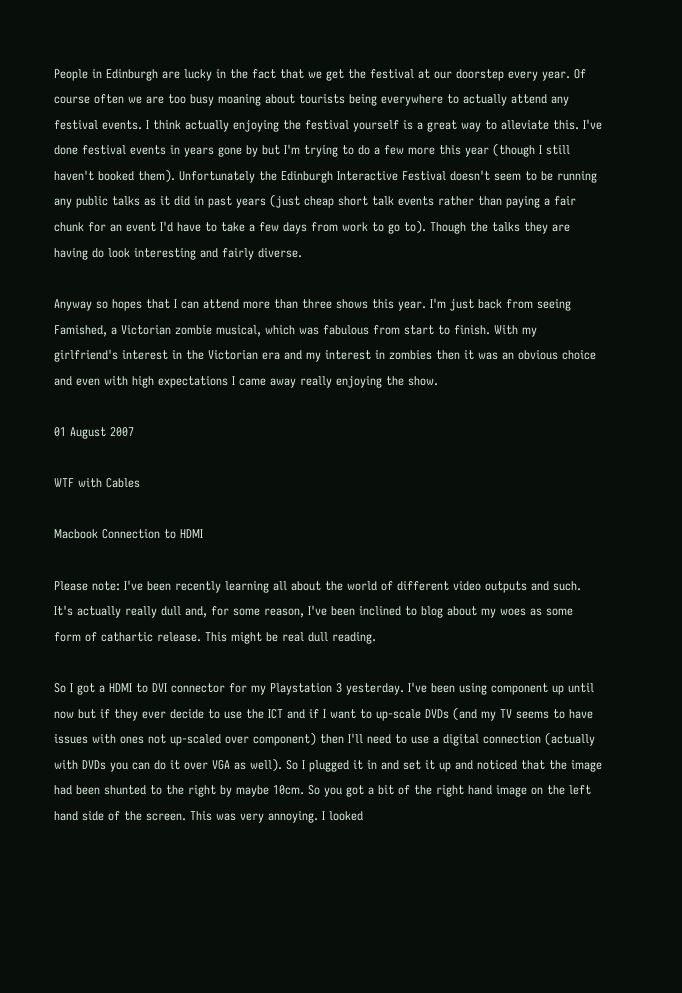People in Edinburgh are lucky in the fact that we get the festival at our doorstep every year. Of course often we are too busy moaning about tourists being everywhere to actually attend any festival events. I think actually enjoying the festival yourself is a great way to alleviate this. I've done festival events in years gone by but I'm trying to do a few more this year (though I still haven't booked them). Unfortunately the Edinburgh Interactive Festival doesn't seem to be running any public talks as it did in past years (just cheap short talk events rather than paying a fair chunk for an event I'd have to take a few days from work to go to). Though the talks they are having do look interesting and fairly diverse.

Anyway so hopes that I can attend more than three shows this year. I'm just back from seeing Famished, a Victorian zombie musical, which was fabulous from start to finish. With my girlfriend's interest in the Victorian era and my interest in zombies then it was an obvious choice and even with high expectations I came away really enjoying the show.

01 August 2007

WTF with Cables

Macbook Connection to HDMI

Please note: I've been recently learning all about the world of different video outputs and such. It's actually really dull and, for some reason, I've been inclined to blog about my woes as some form of cathartic release. This might be real dull reading.

So I got a HDMI to DVI connector for my Playstation 3 yesterday. I've been using component up until now but if they ever decide to use the ICT and if I want to up-scale DVDs (and my TV seems to have issues with ones not up-scaled over component) then I'll need to use a digital connection (actually with DVDs you can do it over VGA as well). So I plugged it in and set it up and noticed that the image had been shunted to the right by maybe 10cm. So you got a bit of the right hand image on the left hand side of the screen. This was very annoying. I looked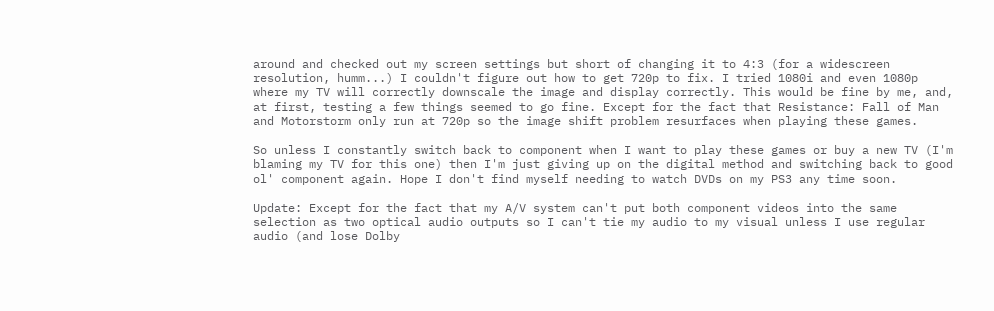around and checked out my screen settings but short of changing it to 4:3 (for a widescreen resolution, humm...) I couldn't figure out how to get 720p to fix. I tried 1080i and even 1080p where my TV will correctly downscale the image and display correctly. This would be fine by me, and, at first, testing a few things seemed to go fine. Except for the fact that Resistance: Fall of Man and Motorstorm only run at 720p so the image shift problem resurfaces when playing these games.

So unless I constantly switch back to component when I want to play these games or buy a new TV (I'm blaming my TV for this one) then I'm just giving up on the digital method and switching back to good ol' component again. Hope I don't find myself needing to watch DVDs on my PS3 any time soon.

Update: Except for the fact that my A/V system can't put both component videos into the same selection as two optical audio outputs so I can't tie my audio to my visual unless I use regular audio (and lose Dolby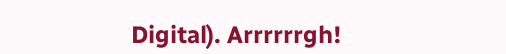Digital). Arrrrrrgh!